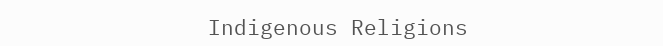Indigenous Religions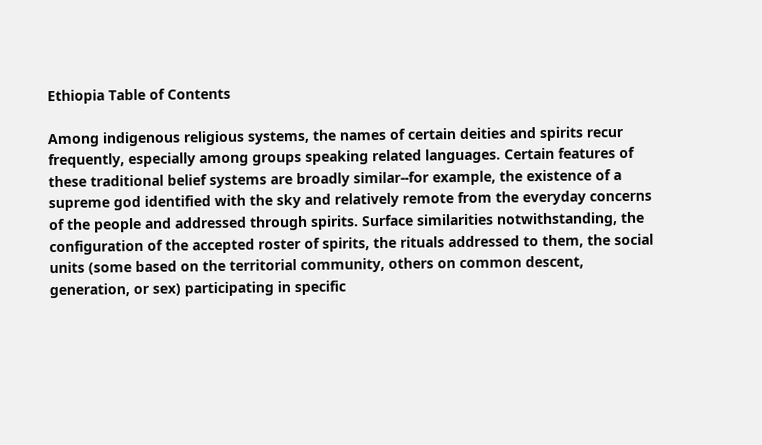Ethiopia Table of Contents

Among indigenous religious systems, the names of certain deities and spirits recur frequently, especially among groups speaking related languages. Certain features of these traditional belief systems are broadly similar--for example, the existence of a supreme god identified with the sky and relatively remote from the everyday concerns of the people and addressed through spirits. Surface similarities notwithstanding, the configuration of the accepted roster of spirits, the rituals addressed to them, the social units (some based on the territorial community, others on common descent, generation, or sex) participating in specific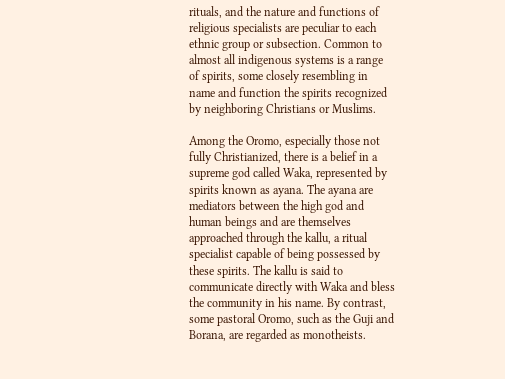rituals, and the nature and functions of religious specialists are peculiar to each ethnic group or subsection. Common to almost all indigenous systems is a range of spirits, some closely resembling in name and function the spirits recognized by neighboring Christians or Muslims.

Among the Oromo, especially those not fully Christianized, there is a belief in a supreme god called Waka, represented by spirits known as ayana. The ayana are mediators between the high god and human beings and are themselves approached through the kallu, a ritual specialist capable of being possessed by these spirits. The kallu is said to communicate directly with Waka and bless the community in his name. By contrast, some pastoral Oromo, such as the Guji and Borana, are regarded as monotheists.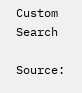Custom Search

Source: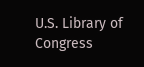U.S. Library of Congress